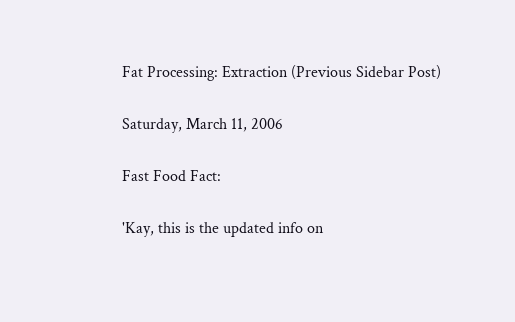Fat Processing: Extraction (Previous Sidebar Post)

Saturday, March 11, 2006

Fast Food Fact:

'Kay, this is the updated info on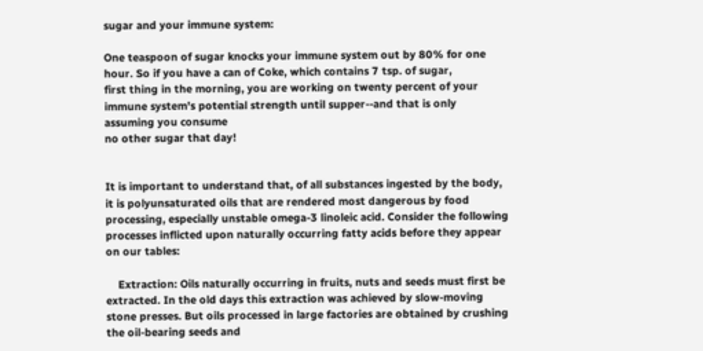sugar and your immune system:

One teaspoon of sugar knocks your immune system out by 80% for one hour. So if you have a can of Coke, which contains 7 tsp. of sugar,
first thing in the morning, you are working on twenty percent of your immune system's potential strength until supper--and that is only assuming you consume
no other sugar that day!


It is important to understand that, of all substances ingested by the body, it is polyunsaturated oils that are rendered most dangerous by food processing, especially unstable omega-3 linoleic acid. Consider the following processes inflicted upon naturally occurring fatty acids before they appear on our tables:

    Extraction: Oils naturally occurring in fruits, nuts and seeds must first be extracted. In the old days this extraction was achieved by slow-moving stone presses. But oils processed in large factories are obtained by crushing the oil-bearing seeds and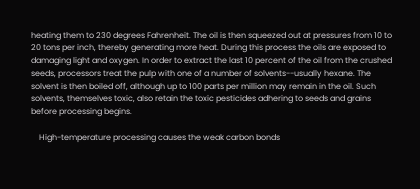heating them to 230 degrees Fahrenheit. The oil is then squeezed out at pressures from 10 to 20 tons per inch, thereby generating more heat. During this process the oils are exposed to damaging light and oxygen. In order to extract the last 10 percent of the oil from the crushed seeds, processors treat the pulp with one of a number of solvents--usually hexane. The solvent is then boiled off, although up to 100 parts per million may remain in the oil. Such solvents, themselves toxic, also retain the toxic pesticides adhering to seeds and grains before processing begins.

    High-temperature processing causes the weak carbon bonds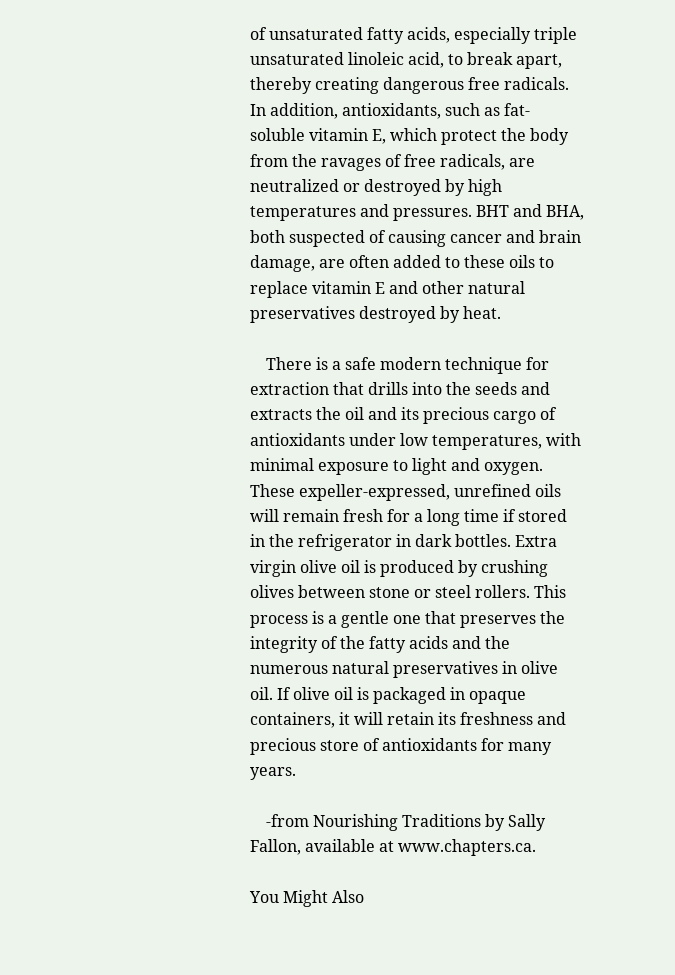of unsaturated fatty acids, especially triple unsaturated linoleic acid, to break apart, thereby creating dangerous free radicals. In addition, antioxidants, such as fat-soluble vitamin E, which protect the body from the ravages of free radicals, are neutralized or destroyed by high temperatures and pressures. BHT and BHA, both suspected of causing cancer and brain damage, are often added to these oils to replace vitamin E and other natural preservatives destroyed by heat.

    There is a safe modern technique for extraction that drills into the seeds and extracts the oil and its precious cargo of antioxidants under low temperatures, with minimal exposure to light and oxygen. These expeller-expressed, unrefined oils will remain fresh for a long time if stored in the refrigerator in dark bottles. Extra virgin olive oil is produced by crushing olives between stone or steel rollers. This process is a gentle one that preserves the integrity of the fatty acids and the numerous natural preservatives in olive oil. If olive oil is packaged in opaque containers, it will retain its freshness and precious store of antioxidants for many years.

    -from Nourishing Traditions by Sally Fallon, available at www.chapters.ca.

You Might Also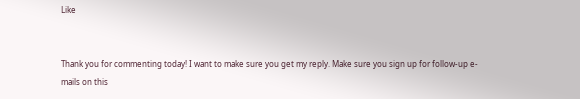Like


Thank you for commenting today! I want to make sure you get my reply. Make sure you sign up for follow-up e-mails on this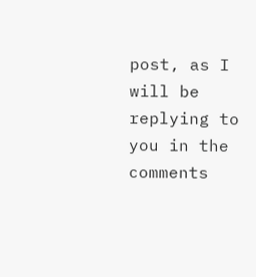post, as I will be replying to you in the comments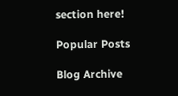section here!

Popular Posts

Blog Archive